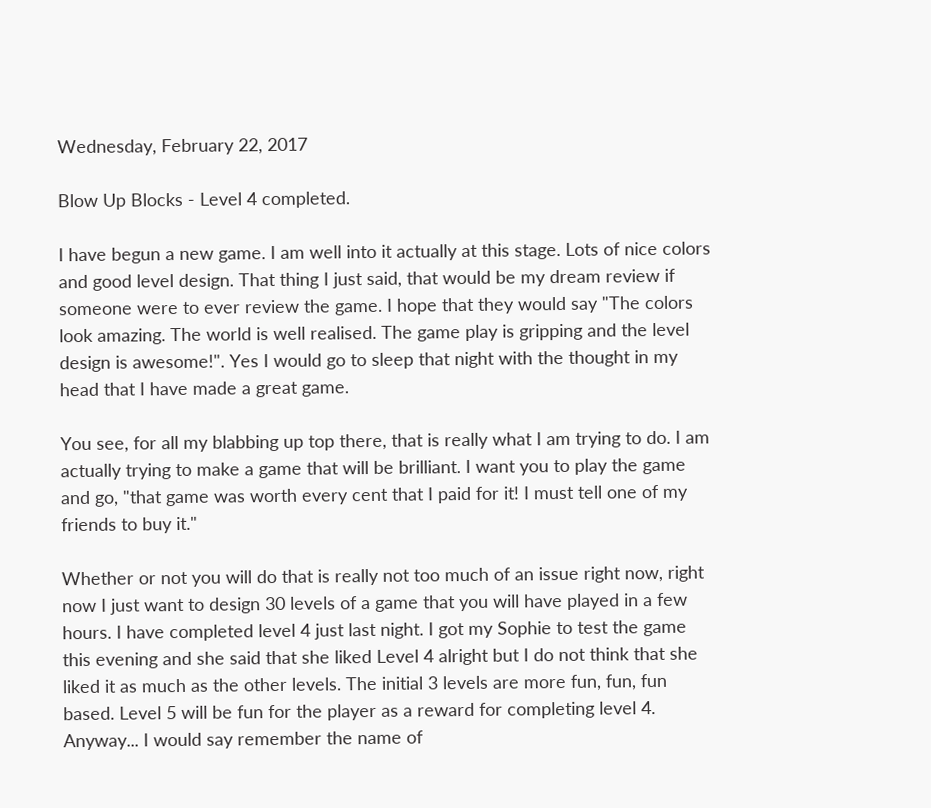Wednesday, February 22, 2017

Blow Up Blocks - Level 4 completed.

I have begun a new game. I am well into it actually at this stage. Lots of nice colors and good level design. That thing I just said, that would be my dream review if someone were to ever review the game. I hope that they would say "The colors look amazing. The world is well realised. The game play is gripping and the level design is awesome!". Yes I would go to sleep that night with the thought in my head that I have made a great game.

You see, for all my blabbing up top there, that is really what I am trying to do. I am actually trying to make a game that will be brilliant. I want you to play the game and go, "that game was worth every cent that I paid for it! I must tell one of my friends to buy it."

Whether or not you will do that is really not too much of an issue right now, right now I just want to design 30 levels of a game that you will have played in a few hours. I have completed level 4 just last night. I got my Sophie to test the game this evening and she said that she liked Level 4 alright but I do not think that she liked it as much as the other levels. The initial 3 levels are more fun, fun, fun based. Level 5 will be fun for the player as a reward for completing level 4. Anyway... I would say remember the name of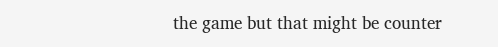the game but that might be counter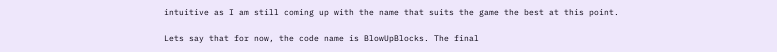intuitive as I am still coming up with the name that suits the game the best at this point.

Lets say that for now, the code name is BlowUpBlocks. The final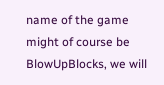name of the game might of course be BlowUpBlocks, we will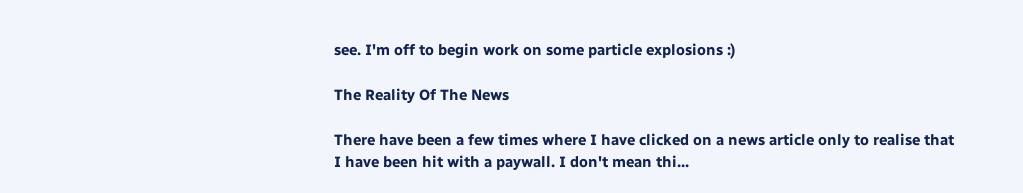see. I'm off to begin work on some particle explosions :)

The Reality Of The News

There have been a few times where I have clicked on a news article only to realise that I have been hit with a paywall. I don't mean thi...